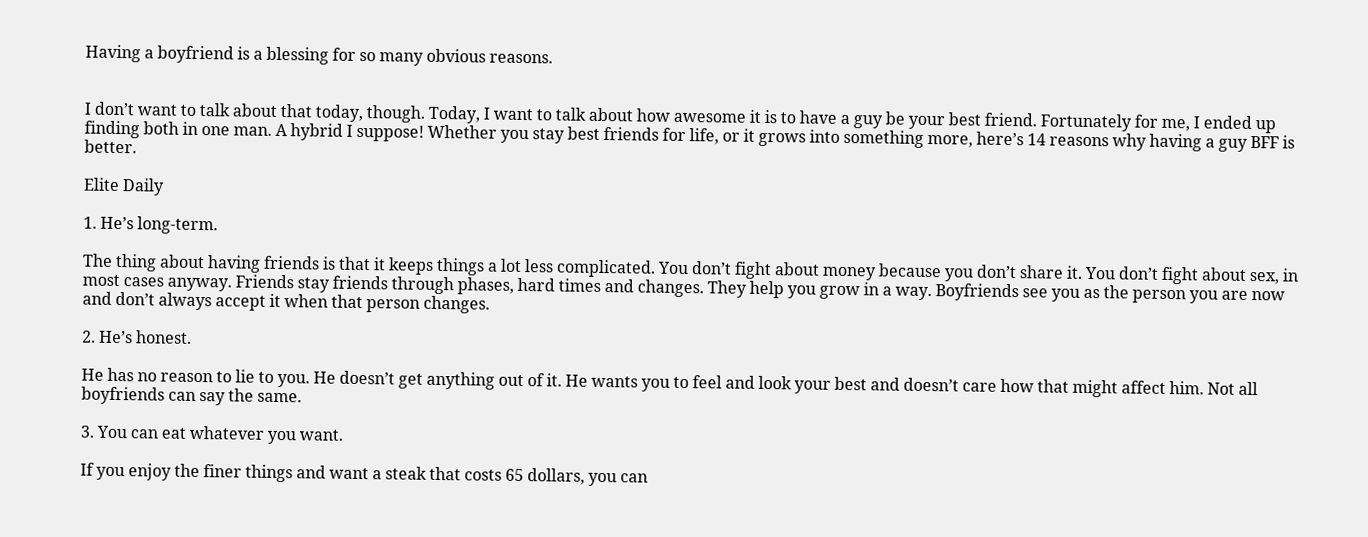Having a boyfriend is a blessing for so many obvious reasons.


I don’t want to talk about that today, though. Today, I want to talk about how awesome it is to have a guy be your best friend. Fortunately for me, I ended up finding both in one man. A hybrid I suppose! Whether you stay best friends for life, or it grows into something more, here’s 14 reasons why having a guy BFF is better.

Elite Daily

1. He’s long-term.

The thing about having friends is that it keeps things a lot less complicated. You don’t fight about money because you don’t share it. You don’t fight about sex, in most cases anyway. Friends stay friends through phases, hard times and changes. They help you grow in a way. Boyfriends see you as the person you are now and don’t always accept it when that person changes.

2. He’s honest.

He has no reason to lie to you. He doesn’t get anything out of it. He wants you to feel and look your best and doesn’t care how that might affect him. Not all boyfriends can say the same.

3. You can eat whatever you want.

If you enjoy the finer things and want a steak that costs 65 dollars, you can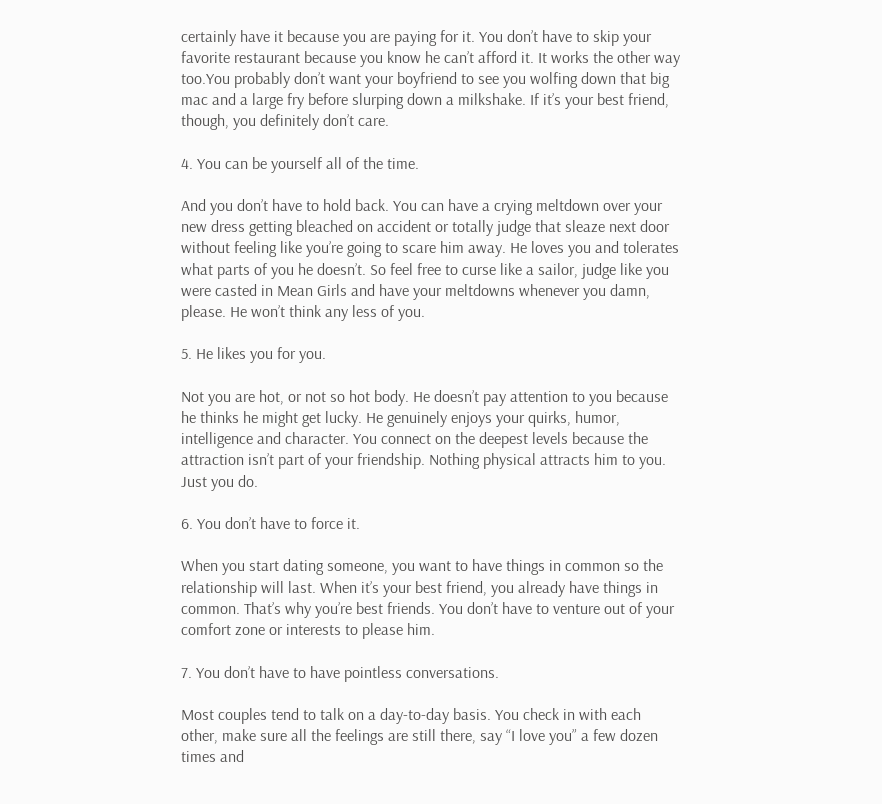certainly have it because you are paying for it. You don’t have to skip your favorite restaurant because you know he can’t afford it. It works the other way too.You probably don’t want your boyfriend to see you wolfing down that big mac and a large fry before slurping down a milkshake. If it’s your best friend, though, you definitely don’t care.

4. You can be yourself all of the time.

And you don’t have to hold back. You can have a crying meltdown over your new dress getting bleached on accident or totally judge that sleaze next door without feeling like you’re going to scare him away. He loves you and tolerates what parts of you he doesn’t. So feel free to curse like a sailor, judge like you were casted in Mean Girls and have your meltdowns whenever you damn, please. He won’t think any less of you.

5. He likes you for you.

Not you are hot, or not so hot body. He doesn’t pay attention to you because he thinks he might get lucky. He genuinely enjoys your quirks, humor, intelligence and character. You connect on the deepest levels because the attraction isn’t part of your friendship. Nothing physical attracts him to you. Just you do.

6. You don’t have to force it.

When you start dating someone, you want to have things in common so the relationship will last. When it’s your best friend, you already have things in common. That’s why you’re best friends. You don’t have to venture out of your comfort zone or interests to please him.

7. You don’t have to have pointless conversations.

Most couples tend to talk on a day-to-day basis. You check in with each other, make sure all the feelings are still there, say “I love you” a few dozen times and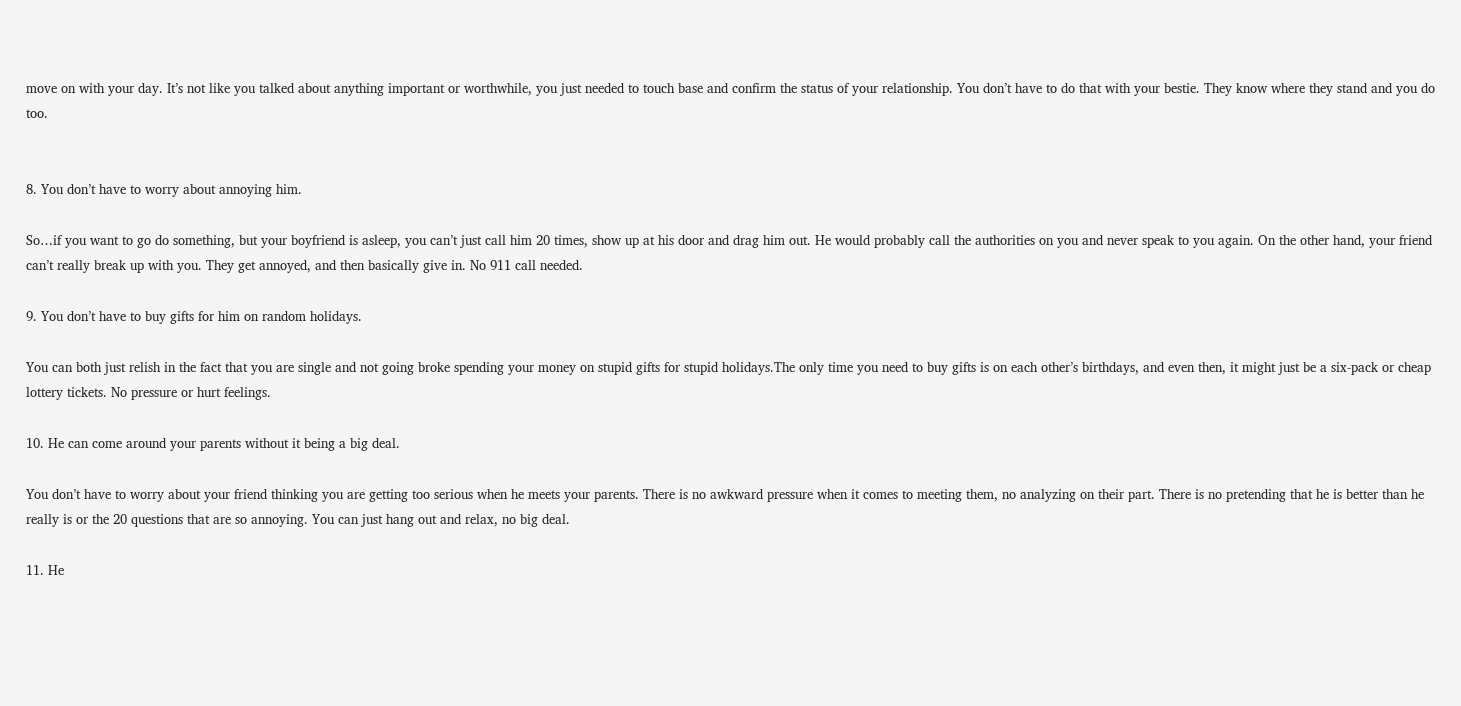move on with your day. It’s not like you talked about anything important or worthwhile, you just needed to touch base and confirm the status of your relationship. You don’t have to do that with your bestie. They know where they stand and you do too.


8. You don’t have to worry about annoying him.

So…if you want to go do something, but your boyfriend is asleep, you can’t just call him 20 times, show up at his door and drag him out. He would probably call the authorities on you and never speak to you again. On the other hand, your friend can’t really break up with you. They get annoyed, and then basically give in. No 911 call needed.

9. You don’t have to buy gifts for him on random holidays.

You can both just relish in the fact that you are single and not going broke spending your money on stupid gifts for stupid holidays.The only time you need to buy gifts is on each other’s birthdays, and even then, it might just be a six-pack or cheap lottery tickets. No pressure or hurt feelings.

10. He can come around your parents without it being a big deal.

You don’t have to worry about your friend thinking you are getting too serious when he meets your parents. There is no awkward pressure when it comes to meeting them, no analyzing on their part. There is no pretending that he is better than he really is or the 20 questions that are so annoying. You can just hang out and relax, no big deal.

11. He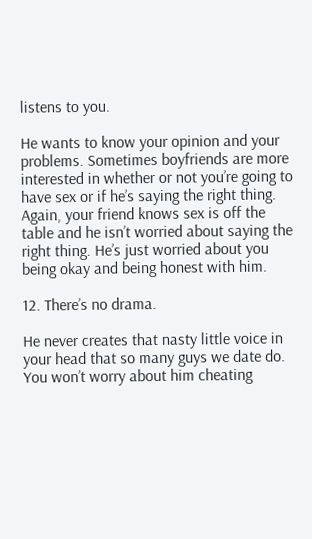listens to you.

He wants to know your opinion and your problems. Sometimes boyfriends are more interested in whether or not you’re going to have sex or if he’s saying the right thing. Again, your friend knows sex is off the table and he isn’t worried about saying the right thing. He’s just worried about you being okay and being honest with him.

12. There’s no drama.

He never creates that nasty little voice in your head that so many guys we date do. You won’t worry about him cheating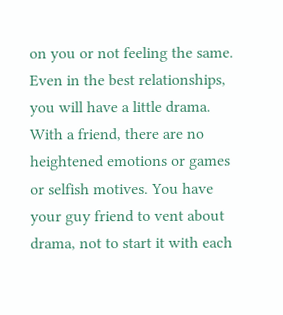on you or not feeling the same. Even in the best relationships, you will have a little drama. With a friend, there are no heightened emotions or games or selfish motives. You have your guy friend to vent about drama, not to start it with each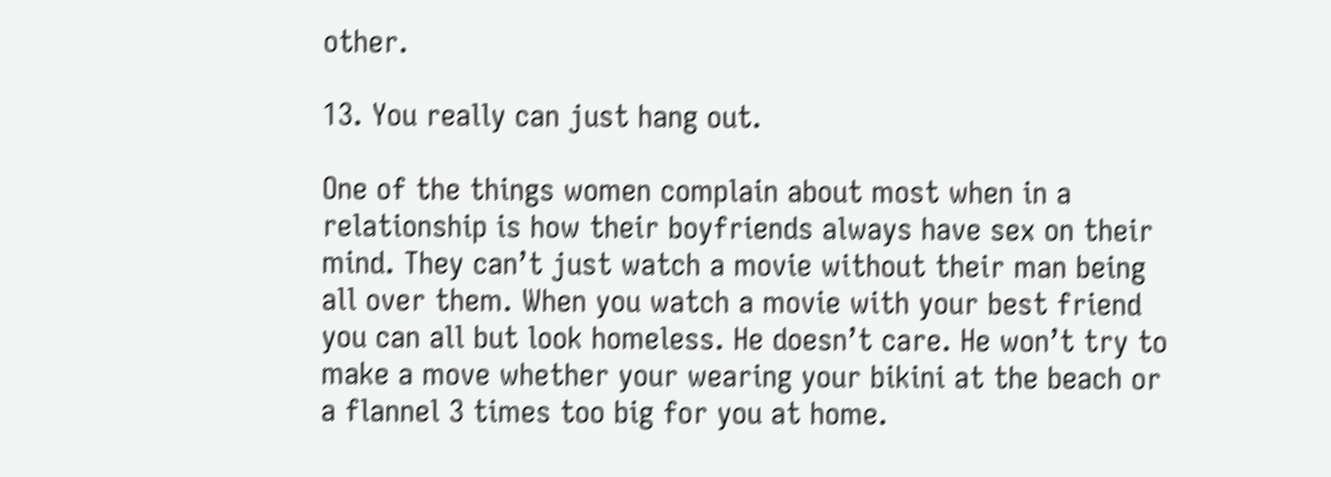other.

13. You really can just hang out.

One of the things women complain about most when in a relationship is how their boyfriends always have sex on their mind. They can’t just watch a movie without their man being all over them. When you watch a movie with your best friend you can all but look homeless. He doesn’t care. He won’t try to make a move whether your wearing your bikini at the beach or a flannel 3 times too big for you at home.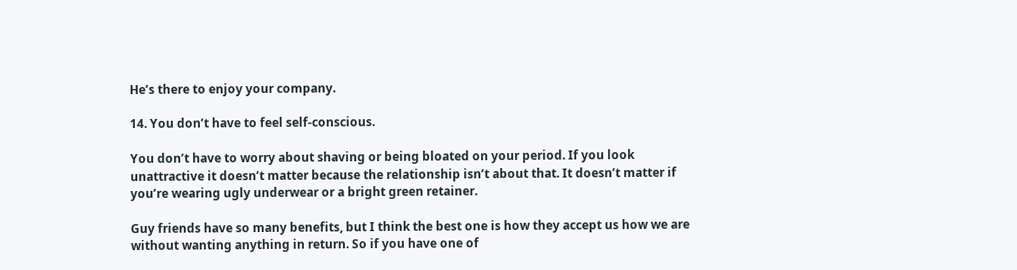He’s there to enjoy your company.

14. You don’t have to feel self-conscious.

You don’t have to worry about shaving or being bloated on your period. If you look unattractive it doesn’t matter because the relationship isn’t about that. It doesn’t matter if you’re wearing ugly underwear or a bright green retainer.

Guy friends have so many benefits, but I think the best one is how they accept us how we are without wanting anything in return. So if you have one of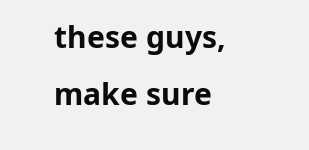these guys, make sure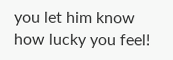you let him know how lucky you feel!